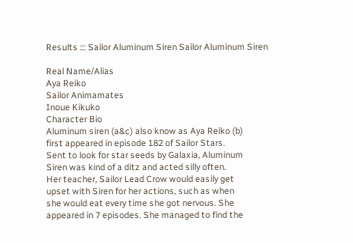Results ::: Sailor Aluminum Siren Sailor Aluminum Siren

Real Name/Alias
Aya Reiko
Sailor Animamates
Inoue Kikuko
Character Bio
Aluminum siren (a&c) also know as Aya Reiko (b)
first appeared in episode 182 of Sailor Stars.
Sent to look for star seeds by Galaxia, Aluminum
Siren was kind of a ditz and acted silly often.
Her teacher, Sailor Lead Crow would easily get
upset with Siren for her actions, such as when
she would eat every time she got nervous. She
appeared in 7 episodes. She managed to find the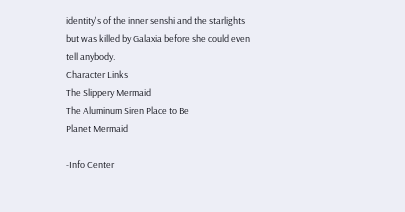identity's of the inner senshi and the starlights
but was killed by Galaxia before she could even
tell anybody.
Character Links
The Slippery Mermaid
The Aluminum Siren Place to Be
Planet Mermaid

-Info Center